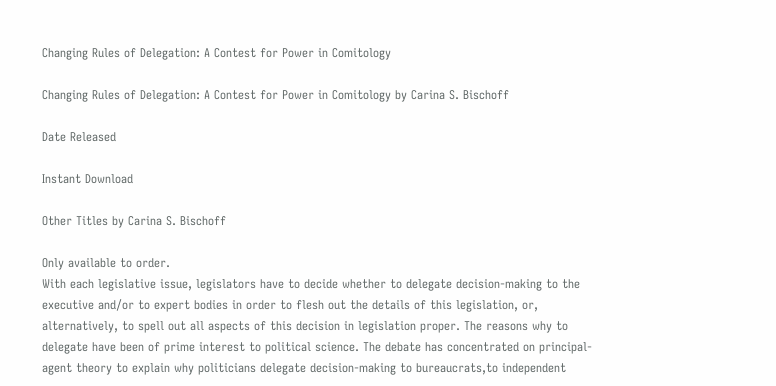Changing Rules of Delegation: A Contest for Power in Comitology

Changing Rules of Delegation: A Contest for Power in Comitology by Carina S. Bischoff

Date Released

Instant Download

Other Titles by Carina S. Bischoff

Only available to order.
With each legislative issue, legislators have to decide whether to delegate decision-making to the executive and/or to expert bodies in order to flesh out the details of this legislation, or, alternatively, to spell out all aspects of this decision in legislation proper. The reasons why to delegate have been of prime interest to political science. The debate has concentrated on principal-agent theory to explain why politicians delegate decision-making to bureaucrats,to independent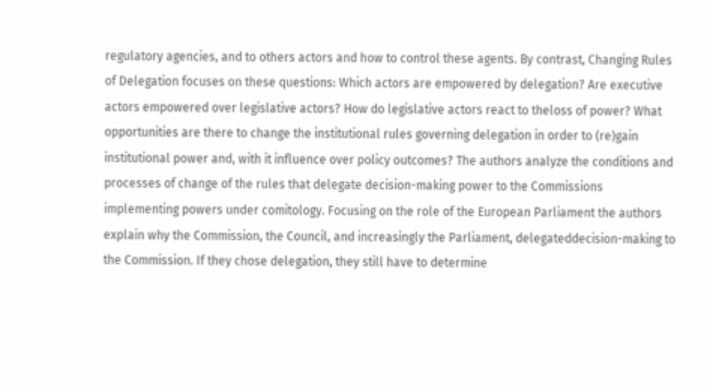regulatory agencies, and to others actors and how to control these agents. By contrast, Changing Rules of Delegation focuses on these questions: Which actors are empowered by delegation? Are executive actors empowered over legislative actors? How do legislative actors react to theloss of power? What opportunities are there to change the institutional rules governing delegation in order to (re)gain institutional power and, with it influence over policy outcomes? The authors analyze the conditions and processes of change of the rules that delegate decision-making power to the Commissions implementing powers under comitology. Focusing on the role of the European Parliament the authors explain why the Commission, the Council, and increasingly the Parliament, delegateddecision-making to the Commission. If they chose delegation, they still have to determine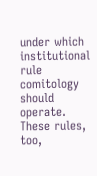under which institutional rule comitology should operate. These rules, too,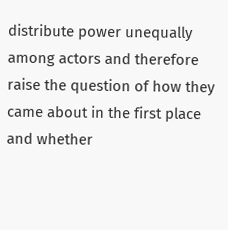distribute power unequally among actors and therefore raise the question of how they came about in the first place and whether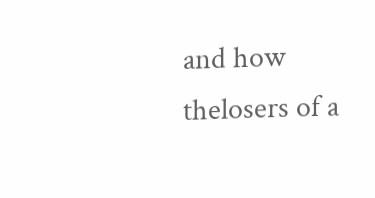and how thelosers of a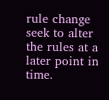rule change seek to alter the rules at a later point in time.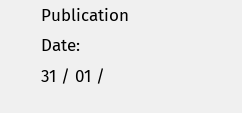Publication Date:
31 / 01 /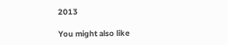2013

You might also like